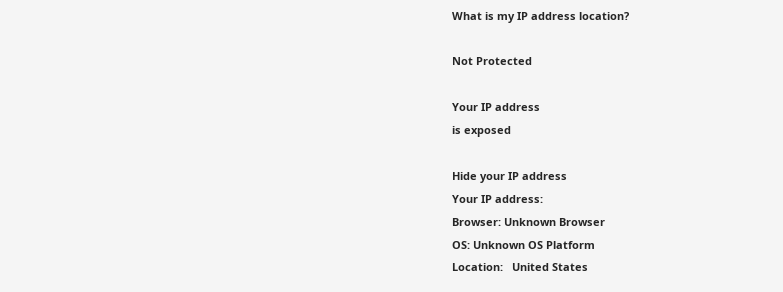What is my IP address location?

Not Protected

Your IP address
is exposed

Hide your IP address
Your IP address:
Browser: Unknown Browser
OS: Unknown OS Platform
Location:   United States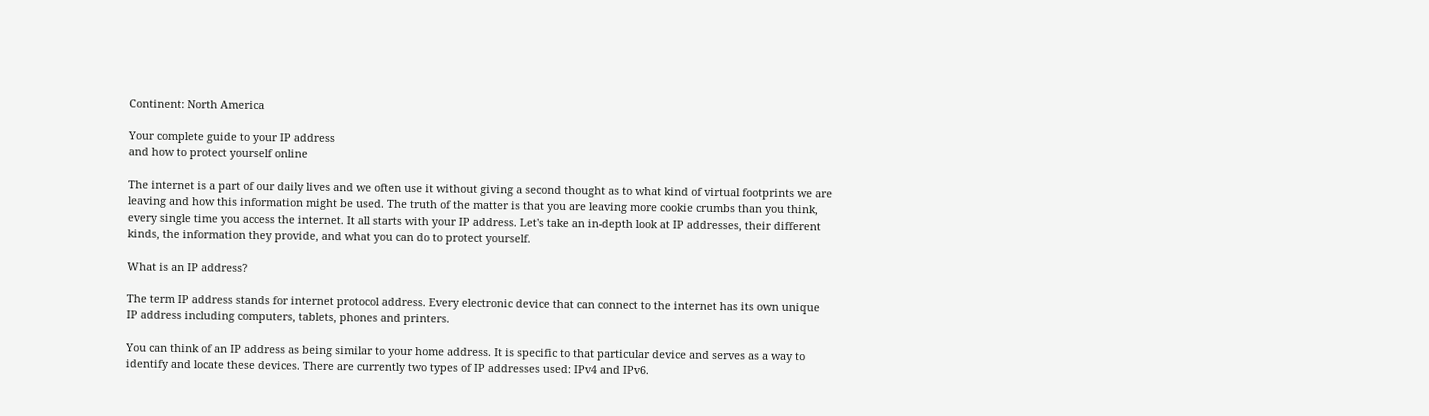Continent: North America

Your complete guide to your IP address
and how to protect yourself online

The internet is a part of our daily lives and we often use it without giving a second thought as to what kind of virtual footprints we are leaving and how this information might be used. The truth of the matter is that you are leaving more cookie crumbs than you think, every single time you access the internet. It all starts with your IP address. Let's take an in-depth look at IP addresses, their different kinds, the information they provide, and what you can do to protect yourself.

What is an IP address?

The term IP address stands for internet protocol address. Every electronic device that can connect to the internet has its own unique IP address including computers, tablets, phones and printers.

You can think of an IP address as being similar to your home address. It is specific to that particular device and serves as a way to identify and locate these devices. There are currently two types of IP addresses used: IPv4 and IPv6.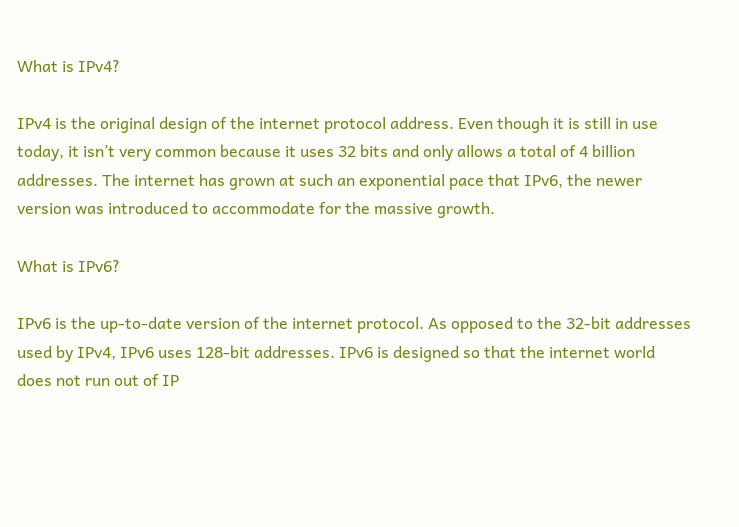What is IPv4?

IPv4 is the original design of the internet protocol address. Even though it is still in use today, it isn’t very common because it uses 32 bits and only allows a total of 4 billion addresses. The internet has grown at such an exponential pace that IPv6, the newer version was introduced to accommodate for the massive growth.

What is IPv6?

IPv6 is the up-to-date version of the internet protocol. As opposed to the 32-bit addresses used by IPv4, IPv6 uses 128-bit addresses. IPv6 is designed so that the internet world does not run out of IP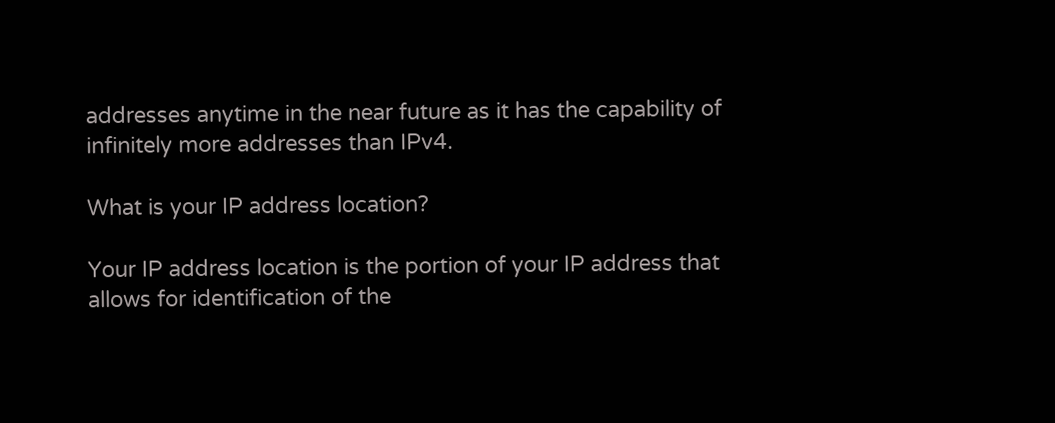addresses anytime in the near future as it has the capability of infinitely more addresses than IPv4.

What is your IP address location?

Your IP address location is the portion of your IP address that allows for identification of the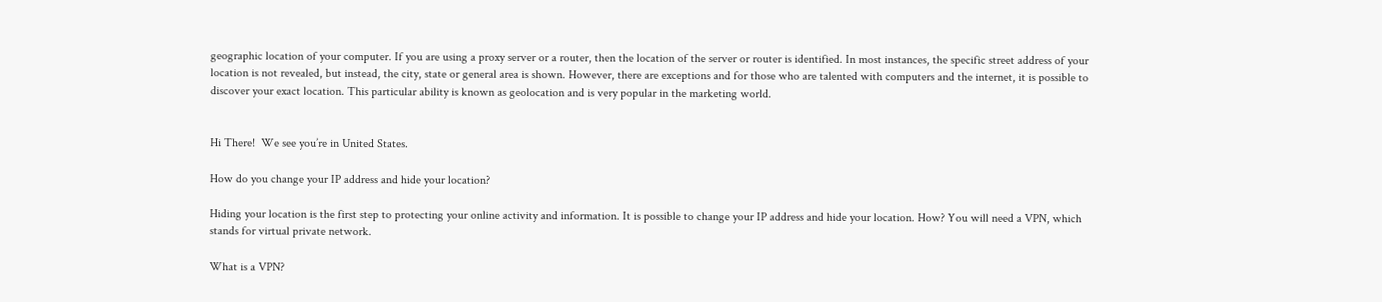geographic location of your computer. If you are using a proxy server or a router, then the location of the server or router is identified. In most instances, the specific street address of your location is not revealed, but instead, the city, state or general area is shown. However, there are exceptions and for those who are talented with computers and the internet, it is possible to discover your exact location. This particular ability is known as geolocation and is very popular in the marketing world.


Hi There!  We see you’re in United States.

How do you change your IP address and hide your location?

Hiding your location is the first step to protecting your online activity and information. It is possible to change your IP address and hide your location. How? You will need a VPN, which stands for virtual private network.

What is a VPN?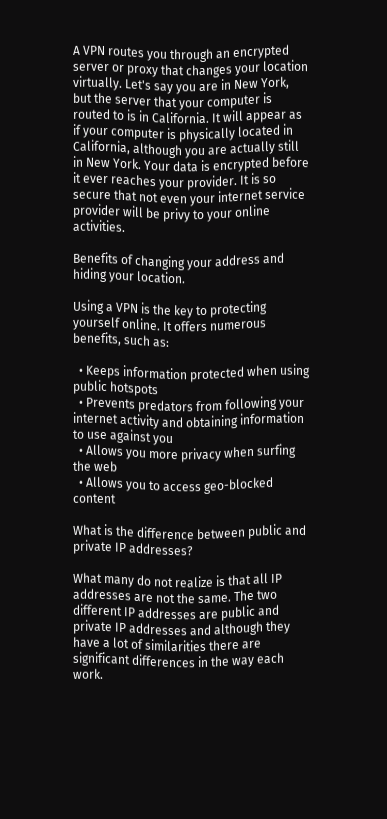A VPN routes you through an encrypted server or proxy that changes your location virtually. Let's say you are in New York, but the server that your computer is routed to is in California. It will appear as if your computer is physically located in California, although you are actually still in New York. Your data is encrypted before it ever reaches your provider. It is so secure that not even your internet service provider will be privy to your online activities.

Benefits of changing your address and hiding your location.

Using a VPN is the key to protecting yourself online. It offers numerous benefits, such as:

  • Keeps information protected when using public hotspots
  • Prevents predators from following your internet activity and obtaining information to use against you
  • Allows you more privacy when surfing the web
  • Allows you to access geo-blocked content

What is the difference between public and private IP addresses?

What many do not realize is that all IP addresses are not the same. The two different IP addresses are public and private IP addresses and although they have a lot of similarities there are significant differences in the way each work.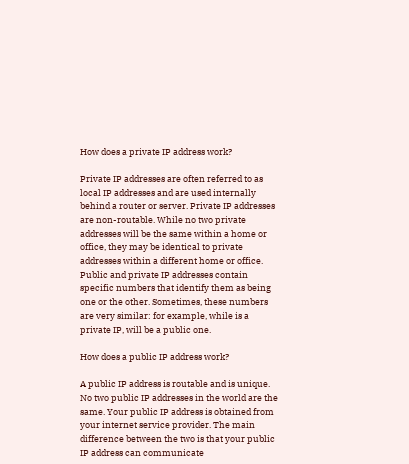How does a private IP address work?

Private IP addresses are often referred to as local IP addresses and are used internally behind a router or server. Private IP addresses are non-routable. While no two private addresses will be the same within a home or office, they may be identical to private addresses within a different home or office. Public and private IP addresses contain specific numbers that identify them as being one or the other. Sometimes, these numbers are very similar: for example, while is a private IP, will be a public one.

How does a public IP address work?

A public IP address is routable and is unique. No two public IP addresses in the world are the same. Your public IP address is obtained from your internet service provider. The main difference between the two is that your public IP address can communicate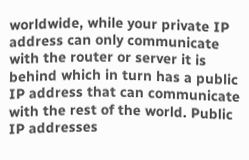worldwide, while your private IP address can only communicate with the router or server it is behind which in turn has a public IP address that can communicate with the rest of the world. Public IP addresses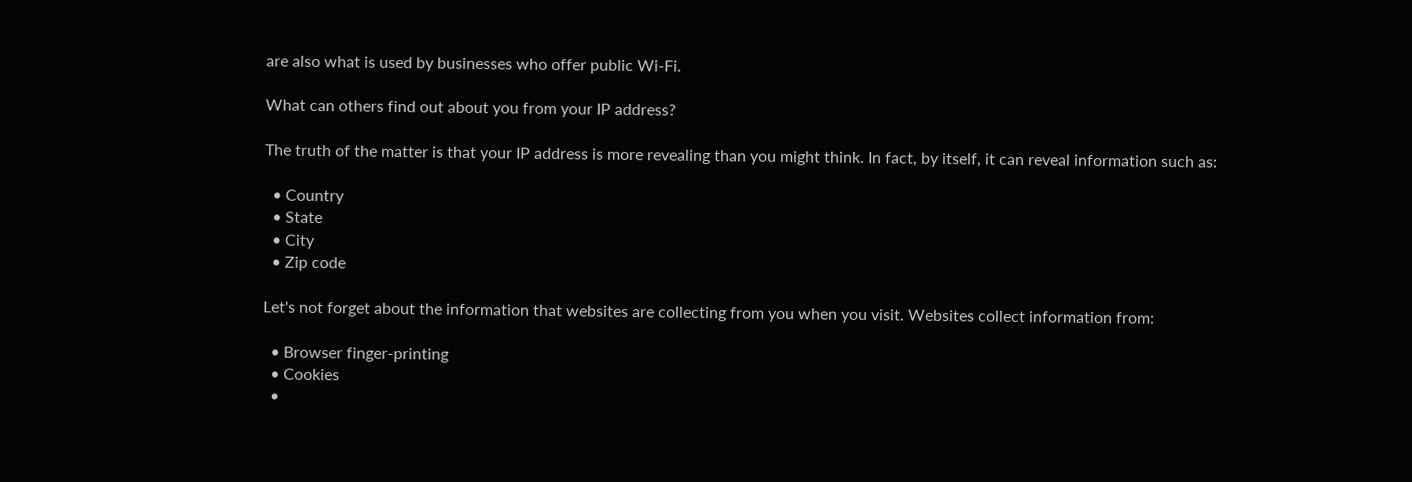are also what is used by businesses who offer public Wi-Fi.

What can others find out about you from your IP address?

The truth of the matter is that your IP address is more revealing than you might think. In fact, by itself, it can reveal information such as:

  • Country
  • State
  • City
  • Zip code

Let's not forget about the information that websites are collecting from you when you visit. Websites collect information from:

  • Browser finger-printing
  • Cookies
  •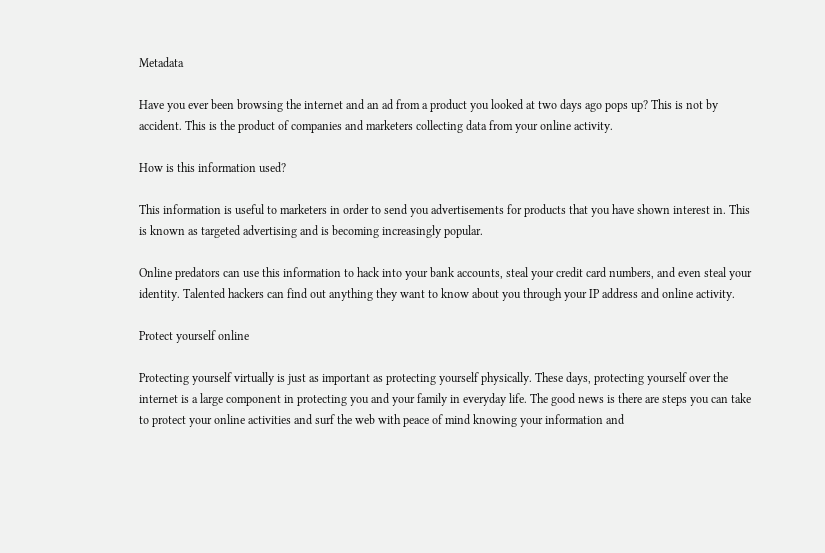Metadata

Have you ever been browsing the internet and an ad from a product you looked at two days ago pops up? This is not by accident. This is the product of companies and marketers collecting data from your online activity.

How is this information used?

This information is useful to marketers in order to send you advertisements for products that you have shown interest in. This is known as targeted advertising and is becoming increasingly popular.

Online predators can use this information to hack into your bank accounts, steal your credit card numbers, and even steal your identity. Talented hackers can find out anything they want to know about you through your IP address and online activity.

Protect yourself online

Protecting yourself virtually is just as important as protecting yourself physically. These days, protecting yourself over the internet is a large component in protecting you and your family in everyday life. The good news is there are steps you can take to protect your online activities and surf the web with peace of mind knowing your information and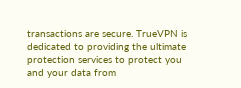transactions are secure. TrueVPN is dedicated to providing the ultimate protection services to protect you and your data from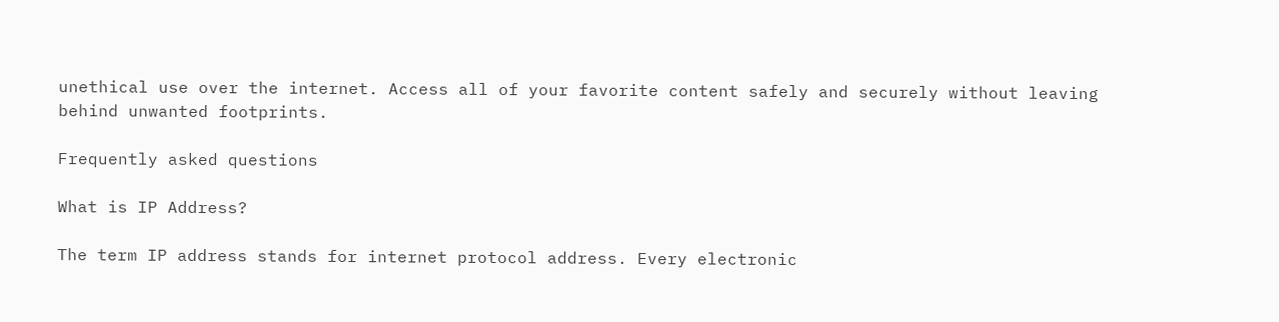unethical use over the internet. Access all of your favorite content safely and securely without leaving behind unwanted footprints.

Frequently asked questions

What is IP Address?

The term IP address stands for internet protocol address. Every electronic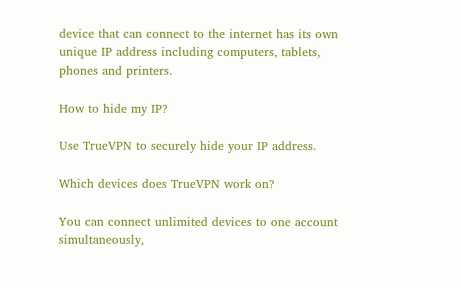device that can connect to the internet has its own unique IP address including computers, tablets, phones and printers.

How to hide my IP?

Use TrueVPN to securely hide your IP address.

Which devices does TrueVPN work on?

You can connect unlimited devices to one account simultaneously,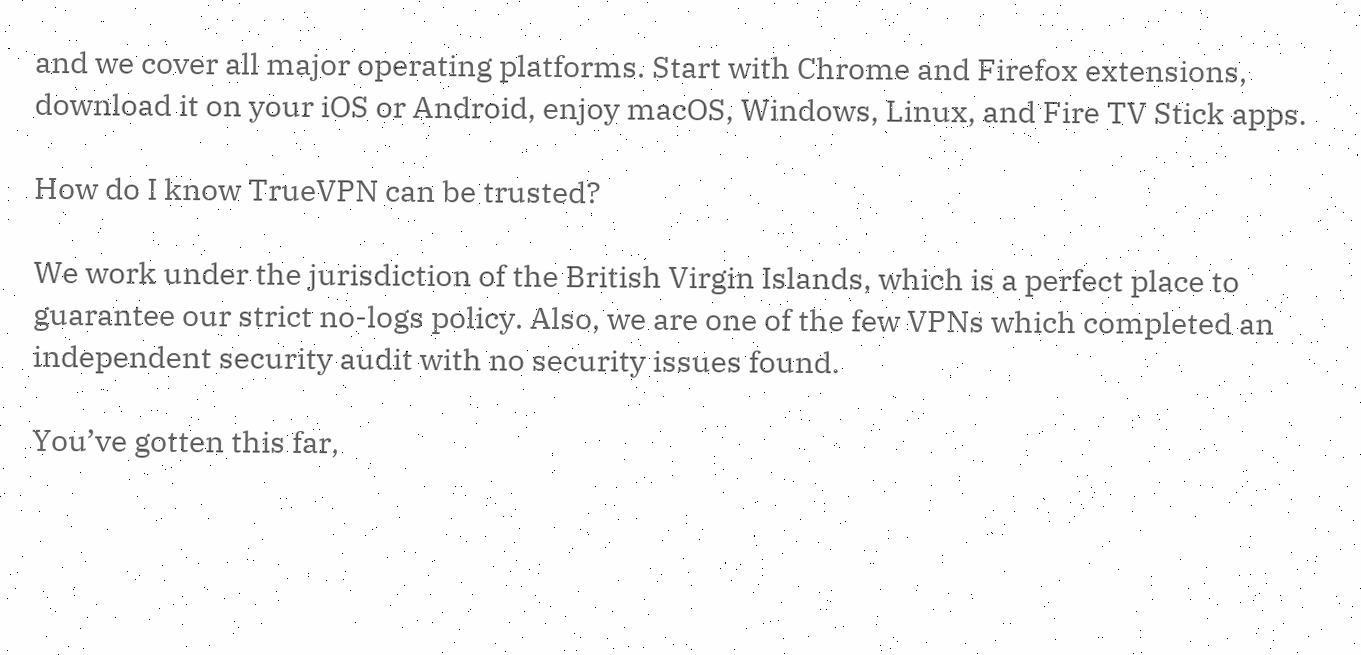and we cover all major operating platforms. Start with Chrome and Firefox extensions, download it on your iOS or Android, enjoy macOS, Windows, Linux, and Fire TV Stick apps.

How do I know TrueVPN can be trusted?

We work under the jurisdiction of the British Virgin Islands, which is a perfect place to guarantee our strict no-logs policy. Also, we are one of the few VPNs which completed an independent security audit with no security issues found.

You’ve gotten this far,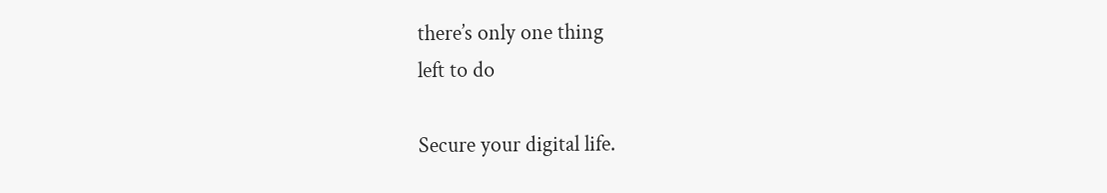there’s only one thing
left to do

Secure your digital life.